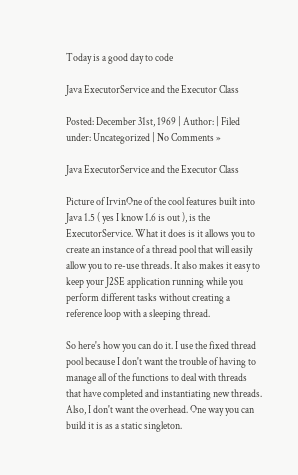Today is a good day to code

Java ExecutorService and the Executor Class

Posted: December 31st, 1969 | Author: | Filed under: Uncategorized | No Comments »

Java ExecutorService and the Executor Class

Picture of IrvinOne of the cool features built into Java 1.5 ( yes I know 1.6 is out ), is the ExecutorService. What it does is it allows you to create an instance of a thread pool that will easily allow you to re-use threads. It also makes it easy to keep your J2SE application running while you perform different tasks without creating a reference loop with a sleeping thread.

So here's how you can do it. I use the fixed thread pool because I don't want the trouble of having to manage all of the functions to deal with threads that have completed and instantiating new threads. Also, I don't want the overhead. One way you can build it is as a static singleton.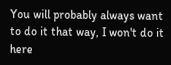You will probably always want to do it that way, I won't do it here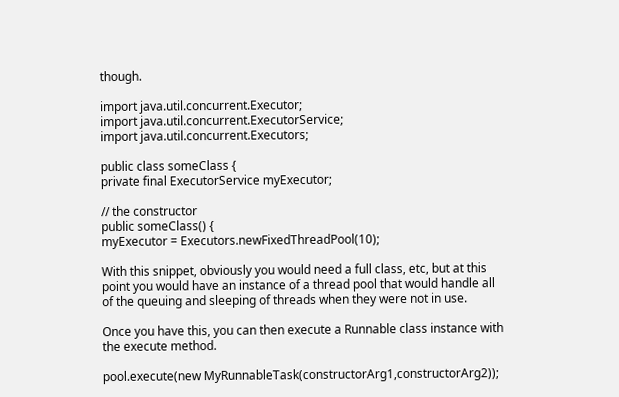though.

import java.util.concurrent.Executor;
import java.util.concurrent.ExecutorService;
import java.util.concurrent.Executors;

public class someClass {
private final ExecutorService myExecutor;

// the constructor
public someClass() {
myExecutor = Executors.newFixedThreadPool(10);

With this snippet, obviously you would need a full class, etc, but at this point you would have an instance of a thread pool that would handle all of the queuing and sleeping of threads when they were not in use.

Once you have this, you can then execute a Runnable class instance with the execute method.

pool.execute(new MyRunnableTask(constructorArg1,constructorArg2));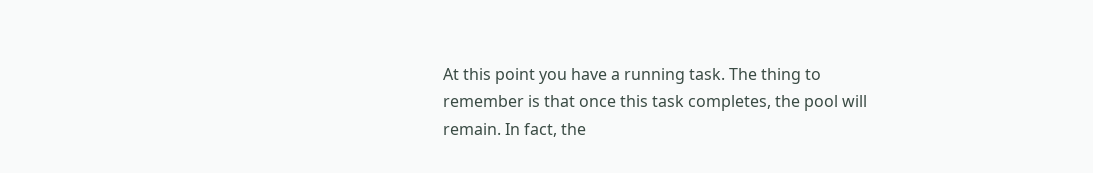At this point you have a running task. The thing to remember is that once this task completes, the pool will remain. In fact, the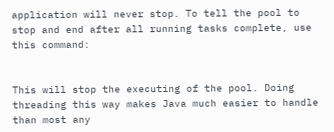application will never stop. To tell the pool to stop and end after all running tasks complete, use this command:


This will stop the executing of the pool. Doing threading this way makes Java much easier to handle than most any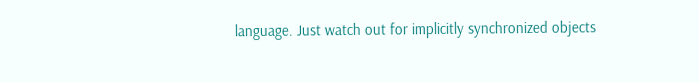language. Just watch out for implicitly synchronized objects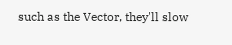such as the Vector, they'll slow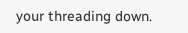your threading down.